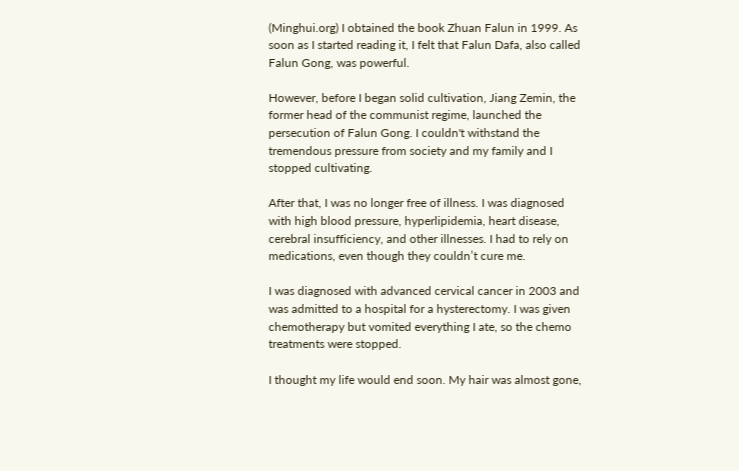(Minghui.org) I obtained the book Zhuan Falun in 1999. As soon as I started reading it, I felt that Falun Dafa, also called Falun Gong, was powerful.

However, before I began solid cultivation, Jiang Zemin, the former head of the communist regime, launched the persecution of Falun Gong. I couldn't withstand the tremendous pressure from society and my family and I stopped cultivating.

After that, I was no longer free of illness. I was diagnosed with high blood pressure, hyperlipidemia, heart disease, cerebral insufficiency, and other illnesses. I had to rely on medications, even though they couldn’t cure me.

I was diagnosed with advanced cervical cancer in 2003 and was admitted to a hospital for a hysterectomy. I was given chemotherapy but vomited everything I ate, so the chemo treatments were stopped.

I thought my life would end soon. My hair was almost gone,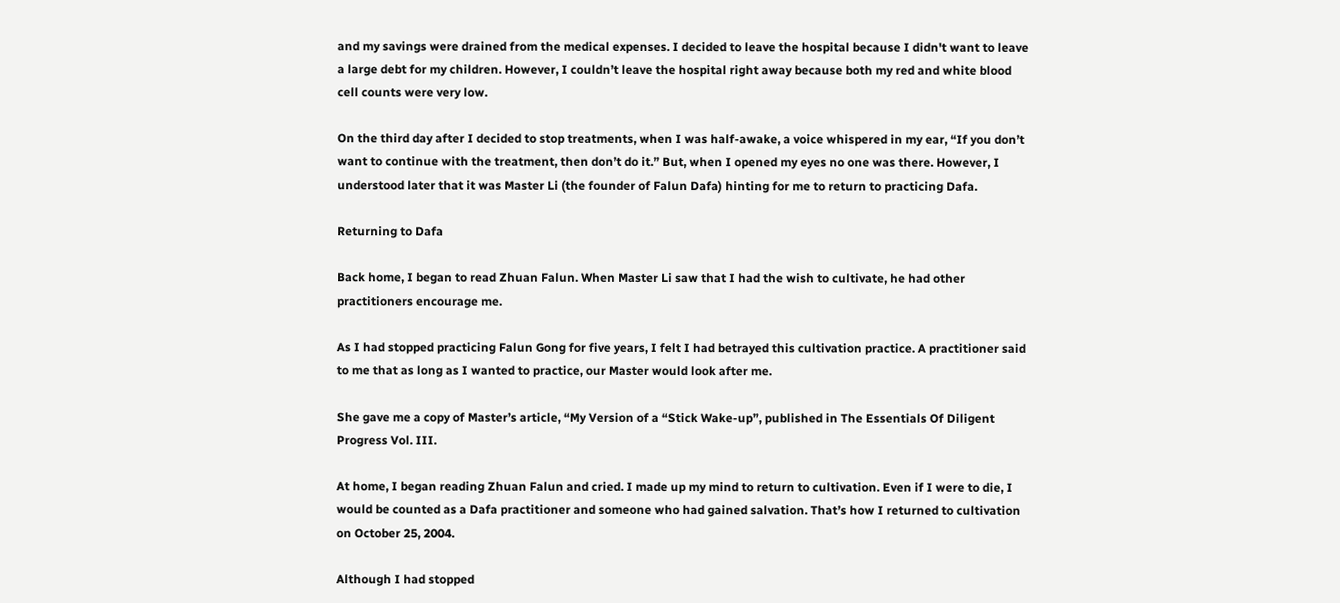and my savings were drained from the medical expenses. I decided to leave the hospital because I didn't want to leave a large debt for my children. However, I couldn’t leave the hospital right away because both my red and white blood cell counts were very low.

On the third day after I decided to stop treatments, when I was half-awake, a voice whispered in my ear, “If you don’t want to continue with the treatment, then don’t do it.” But, when I opened my eyes no one was there. However, I understood later that it was Master Li (the founder of Falun Dafa) hinting for me to return to practicing Dafa.

Returning to Dafa

Back home, I began to read Zhuan Falun. When Master Li saw that I had the wish to cultivate, he had other practitioners encourage me.

As I had stopped practicing Falun Gong for five years, I felt I had betrayed this cultivation practice. A practitioner said to me that as long as I wanted to practice, our Master would look after me.

She gave me a copy of Master’s article, “My Version of a “Stick Wake-up”, published in The Essentials Of Diligent Progress Vol. III.

At home, I began reading Zhuan Falun and cried. I made up my mind to return to cultivation. Even if I were to die, I would be counted as a Dafa practitioner and someone who had gained salvation. That’s how I returned to cultivation on October 25, 2004.

Although I had stopped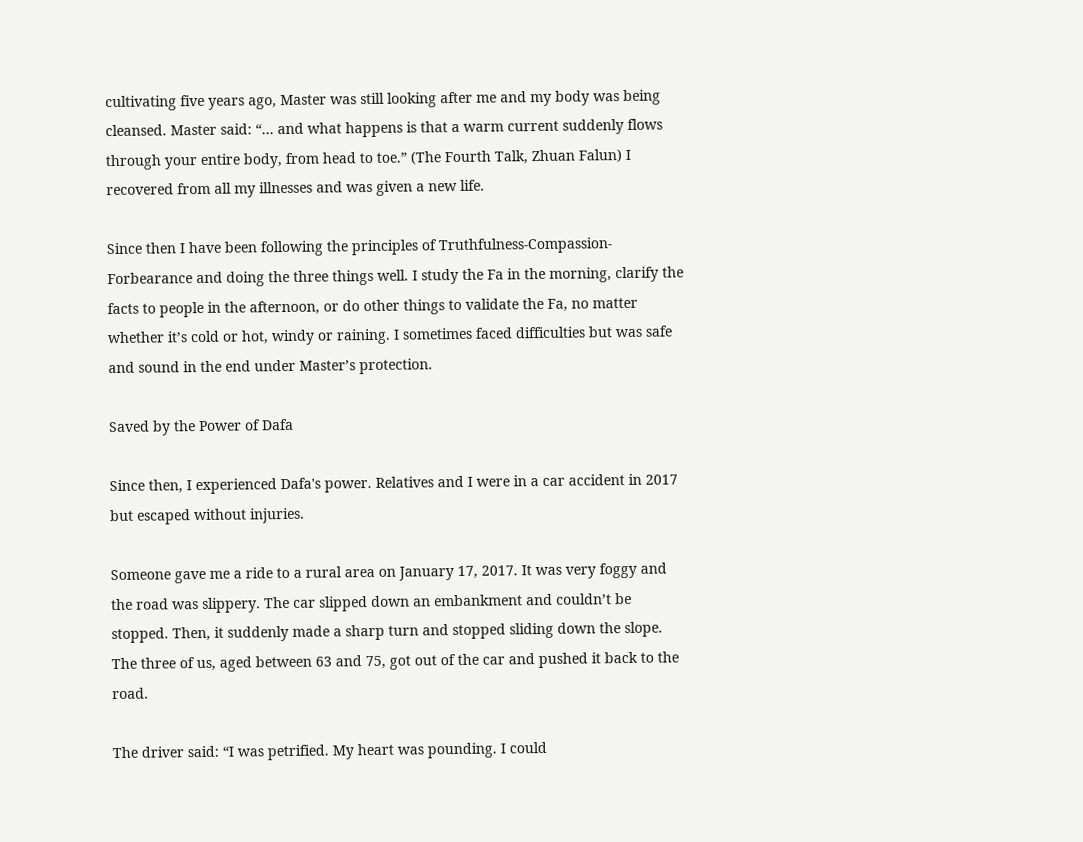cultivating five years ago, Master was still looking after me and my body was being cleansed. Master said: “… and what happens is that a warm current suddenly flows through your entire body, from head to toe.” (The Fourth Talk, Zhuan Falun) I recovered from all my illnesses and was given a new life.

Since then I have been following the principles of Truthfulness-Compassion-Forbearance and doing the three things well. I study the Fa in the morning, clarify the facts to people in the afternoon, or do other things to validate the Fa, no matter whether it’s cold or hot, windy or raining. I sometimes faced difficulties but was safe and sound in the end under Master’s protection.

Saved by the Power of Dafa

Since then, I experienced Dafa's power. Relatives and I were in a car accident in 2017 but escaped without injuries.

Someone gave me a ride to a rural area on January 17, 2017. It was very foggy and the road was slippery. The car slipped down an embankment and couldn’t be stopped. Then, it suddenly made a sharp turn and stopped sliding down the slope. The three of us, aged between 63 and 75, got out of the car and pushed it back to the road.

The driver said: “I was petrified. My heart was pounding. I could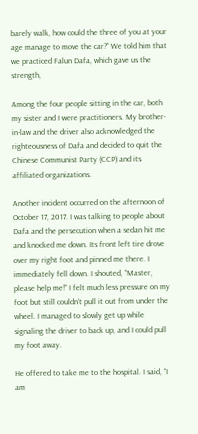barely walk, how could the three of you at your age manage to move the car?” We told him that we practiced Falun Dafa, which gave us the strength,

Among the four people sitting in the car, both my sister and I were practitioners. My brother-in-law and the driver also acknowledged the righteousness of Dafa and decided to quit the Chinese Communist Party (CCP) and its affiliated organizations.

Another incident occurred on the afternoon of October 17, 2017. I was talking to people about Dafa and the persecution when a sedan hit me and knocked me down. Its front left tire drove over my right foot and pinned me there. I immediately fell down. I shouted, “Master, please help me!” I felt much less pressure on my foot but still couldn’t pull it out from under the wheel. I managed to slowly get up while signaling the driver to back up, and I could pull my foot away.

He offered to take me to the hospital. I said, “I am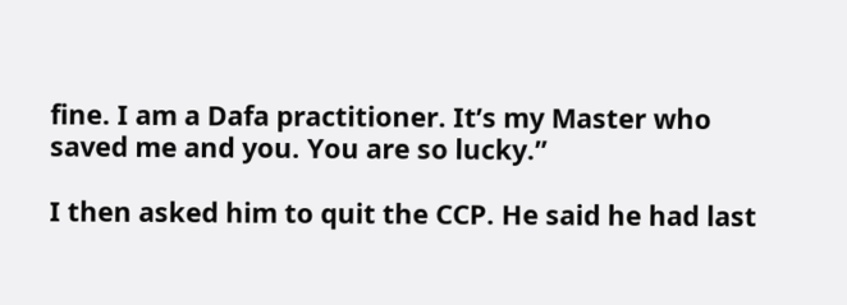fine. I am a Dafa practitioner. It’s my Master who saved me and you. You are so lucky.”

I then asked him to quit the CCP. He said he had last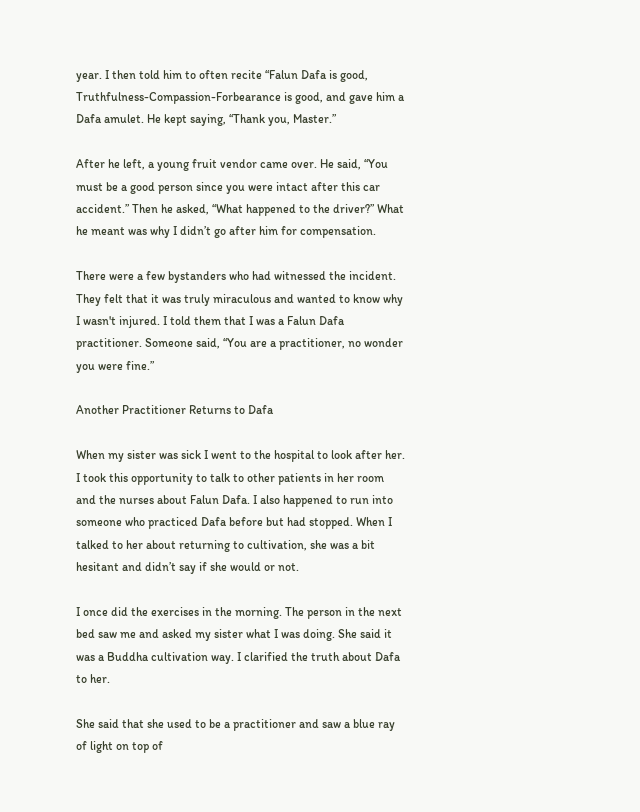year. I then told him to often recite “Falun Dafa is good, Truthfulness-Compassion-Forbearance is good, and gave him a Dafa amulet. He kept saying, “Thank you, Master.”

After he left, a young fruit vendor came over. He said, “You must be a good person since you were intact after this car accident.” Then he asked, “What happened to the driver?” What he meant was why I didn’t go after him for compensation.

There were a few bystanders who had witnessed the incident. They felt that it was truly miraculous and wanted to know why I wasn't injured. I told them that I was a Falun Dafa practitioner. Someone said, “You are a practitioner, no wonder you were fine.”

Another Practitioner Returns to Dafa

When my sister was sick I went to the hospital to look after her. I took this opportunity to talk to other patients in her room and the nurses about Falun Dafa. I also happened to run into someone who practiced Dafa before but had stopped. When I talked to her about returning to cultivation, she was a bit hesitant and didn’t say if she would or not.

I once did the exercises in the morning. The person in the next bed saw me and asked my sister what I was doing. She said it was a Buddha cultivation way. I clarified the truth about Dafa to her.

She said that she used to be a practitioner and saw a blue ray of light on top of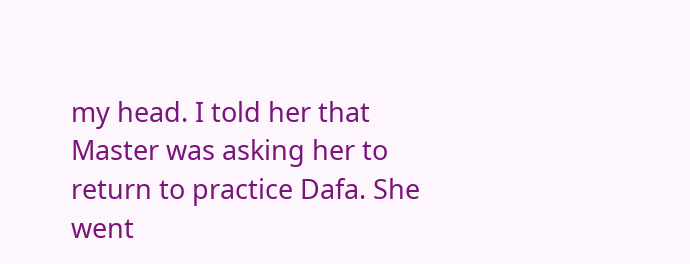my head. I told her that Master was asking her to return to practice Dafa. She went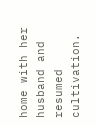home with her husband and resumed cultivation.